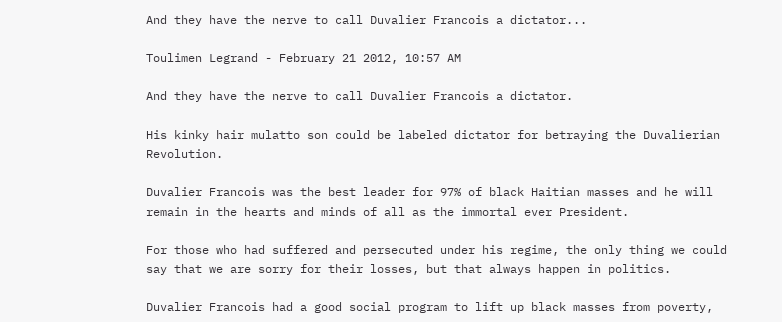And they have the nerve to call Duvalier Francois a dictator...

Toulimen Legrand - February 21 2012, 10:57 AM

And they have the nerve to call Duvalier Francois a dictator.

His kinky hair mulatto son could be labeled dictator for betraying the Duvalierian Revolution.

Duvalier Francois was the best leader for 97% of black Haitian masses and he will remain in the hearts and minds of all as the immortal ever President.

For those who had suffered and persecuted under his regime, the only thing we could say that we are sorry for their losses, but that always happen in politics.

Duvalier Francois had a good social program to lift up black masses from poverty,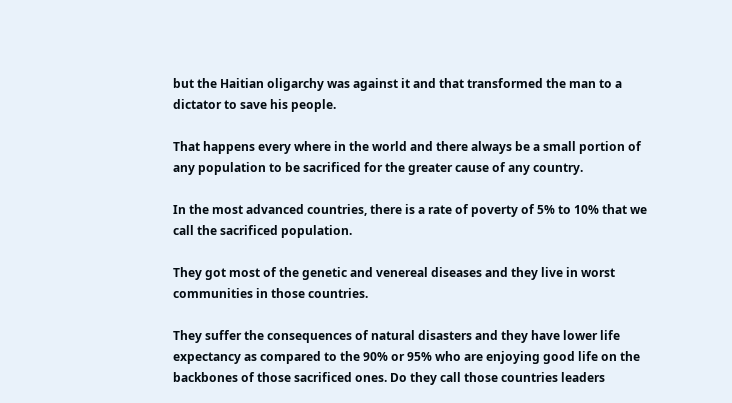but the Haitian oligarchy was against it and that transformed the man to a dictator to save his people.

That happens every where in the world and there always be a small portion of any population to be sacrificed for the greater cause of any country.

In the most advanced countries, there is a rate of poverty of 5% to 10% that we call the sacrificed population.

They got most of the genetic and venereal diseases and they live in worst communities in those countries.

They suffer the consequences of natural disasters and they have lower life expectancy as compared to the 90% or 95% who are enjoying good life on the backbones of those sacrificed ones. Do they call those countries leaders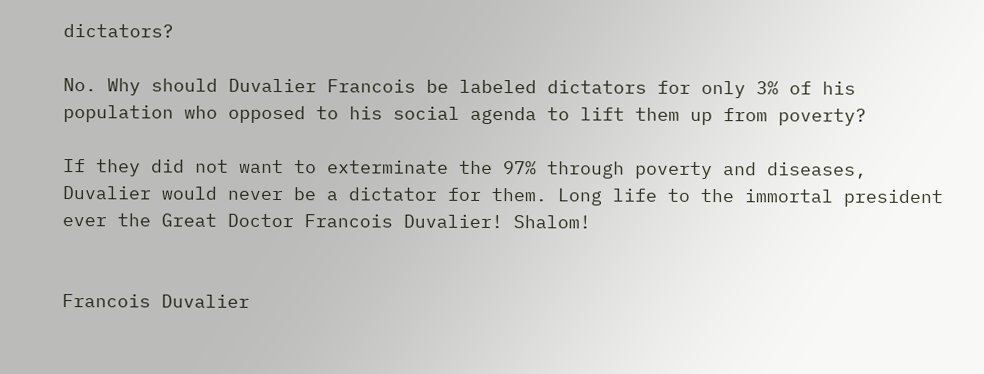dictators?

No. Why should Duvalier Francois be labeled dictators for only 3% of his population who opposed to his social agenda to lift them up from poverty?

If they did not want to exterminate the 97% through poverty and diseases, Duvalier would never be a dictator for them. Long life to the immortal president ever the Great Doctor Francois Duvalier! Shalom!


Francois Duvalier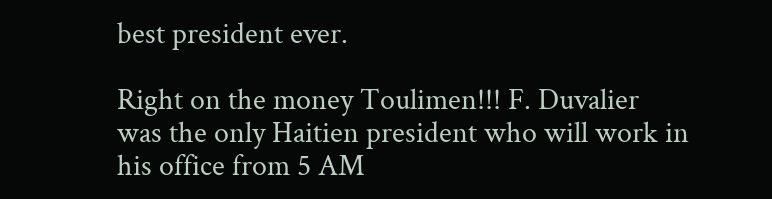best president ever.

Right on the money Toulimen!!! F. Duvalier was the only Haitien president who will work in his office from 5 AM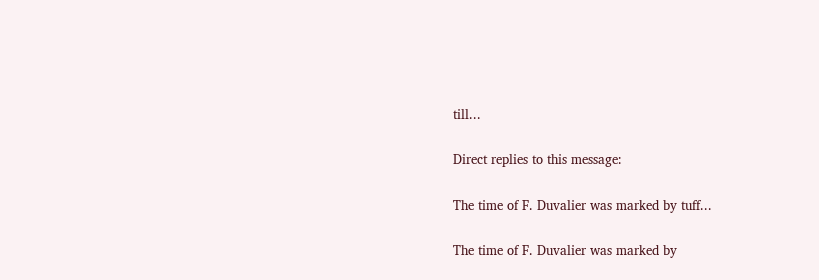till...

Direct replies to this message:

The time of F. Duvalier was marked by tuff...

The time of F. Duvalier was marked by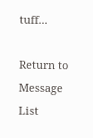tuff...

Return to Message List